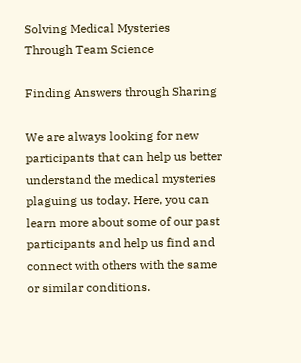Solving Medical Mysteries
Through Team Science

Finding Answers through Sharing

We are always looking for new participants that can help us better understand the medical mysteries plaguing us today. Here, you can learn more about some of our past participants and help us find and connect with others with the same or similar conditions.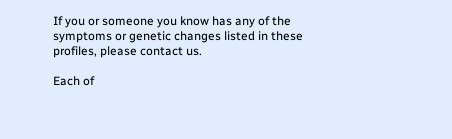If you or someone you know has any of the symptoms or genetic changes listed in these profiles, please contact us.

Each of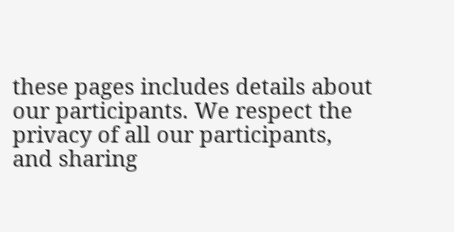these pages includes details about our participants. We respect the privacy of all our participants, and sharing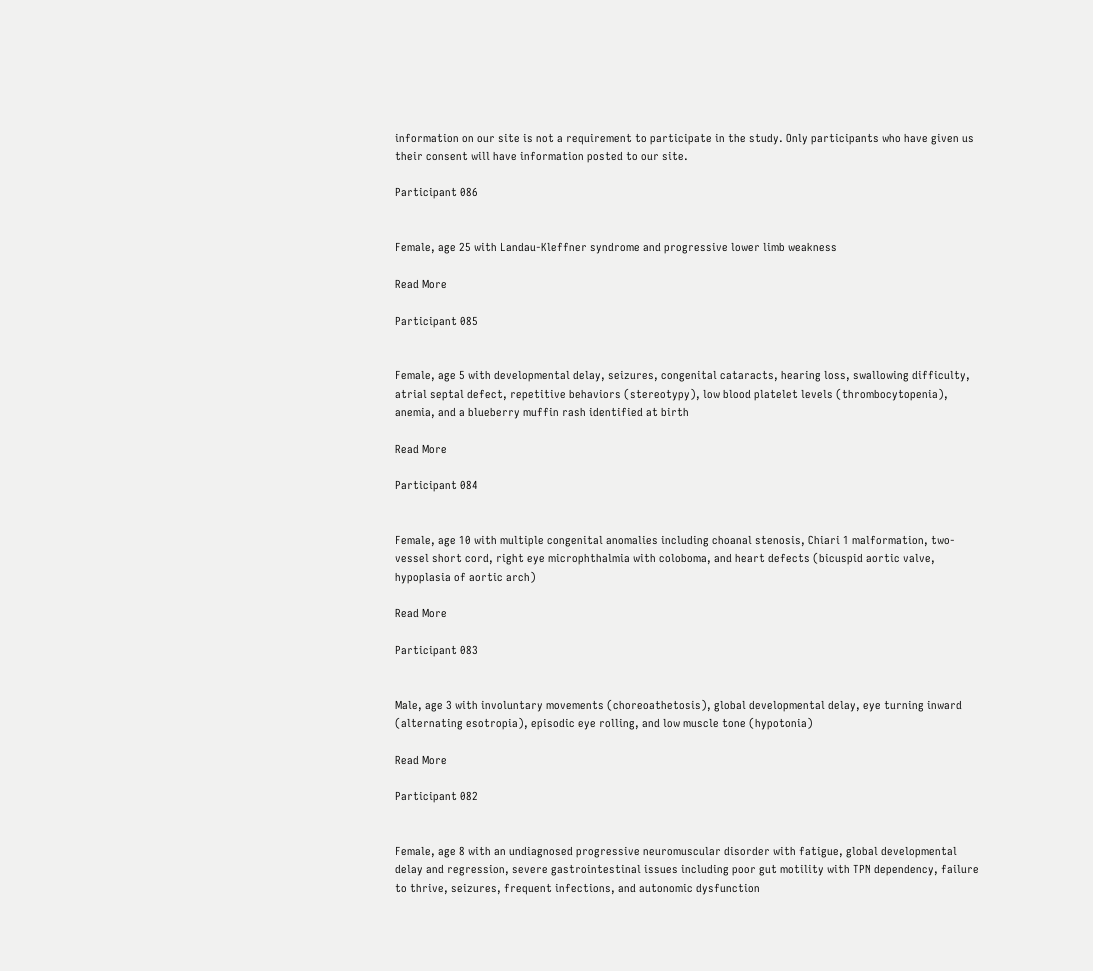information on our site is not a requirement to participate in the study. Only participants who have given us their consent will have information posted to our site.

Participant 086


Female, age 25 with Landau-Kleffner syndrome and progressive lower limb weakness

Read More

Participant 085


Female, age 5 with developmental delay, seizures, congenital cataracts, hearing loss, swallowing difficulty, atrial septal defect, repetitive behaviors (stereotypy), low blood platelet levels (thrombocytopenia), anemia, and a blueberry muffin rash identified at birth

Read More

Participant 084


Female, age 10 with multiple congenital anomalies including choanal stenosis, Chiari 1 malformation, two-vessel short cord, right eye microphthalmia with coloboma, and heart defects (bicuspid aortic valve, hypoplasia of aortic arch)

Read More

Participant 083


Male, age 3 with involuntary movements (choreoathetosis), global developmental delay, eye turning inward (alternating esotropia), episodic eye rolling, and low muscle tone (hypotonia)

Read More

Participant 082


Female, age 8 with an undiagnosed progressive neuromuscular disorder with fatigue, global developmental delay and regression, severe gastrointestinal issues including poor gut motility with TPN dependency, failure to thrive, seizures, frequent infections, and autonomic dysfunction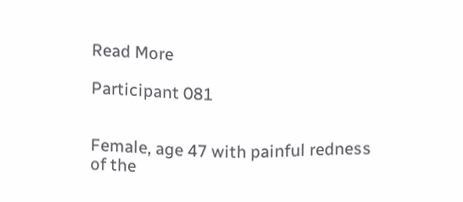Read More

Participant 081


Female, age 47 with painful redness of the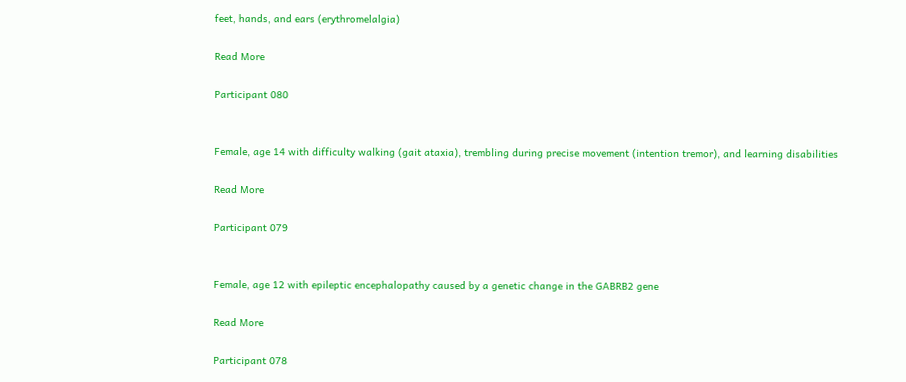feet, hands, and ears (erythromelalgia)

Read More

Participant 080


Female, age 14 with difficulty walking (gait ataxia), trembling during precise movement (intention tremor), and learning disabilities

Read More

Participant 079


Female, age 12 with epileptic encephalopathy caused by a genetic change in the GABRB2 gene

Read More

Participant 078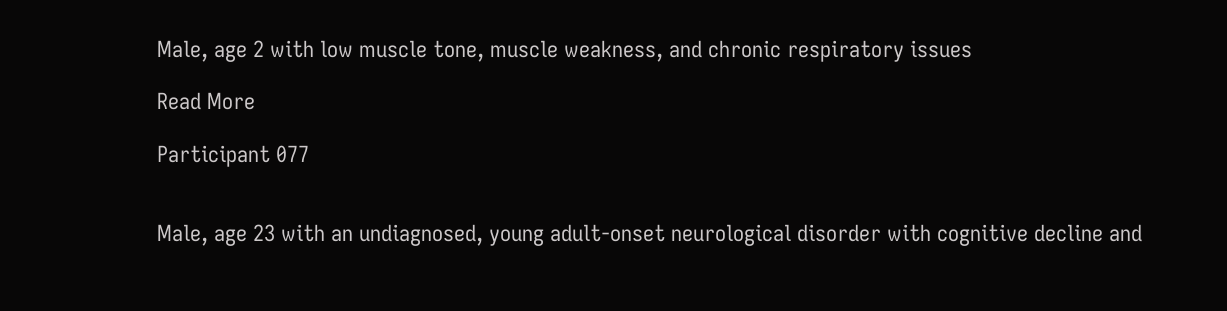Male, age 2 with low muscle tone, muscle weakness, and chronic respiratory issues

Read More

Participant 077


Male, age 23 with an undiagnosed, young adult-onset neurological disorder with cognitive decline and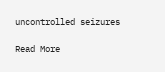uncontrolled seizures

Read More